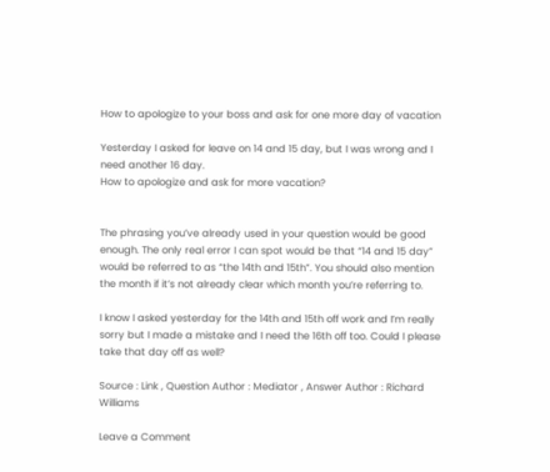How to apologize to your boss and ask for one more day of vacation

Yesterday I asked for leave on 14 and 15 day, but I was wrong and I need another 16 day.
How to apologize and ask for more vacation?


The phrasing you’ve already used in your question would be good enough. The only real error I can spot would be that “14 and 15 day” would be referred to as “the 14th and 15th”. You should also mention the month if it’s not already clear which month you’re referring to.

I know I asked yesterday for the 14th and 15th off work and I’m really sorry but I made a mistake and I need the 16th off too. Could I please take that day off as well?

Source : Link , Question Author : Mediator , Answer Author : Richard Williams

Leave a Comment